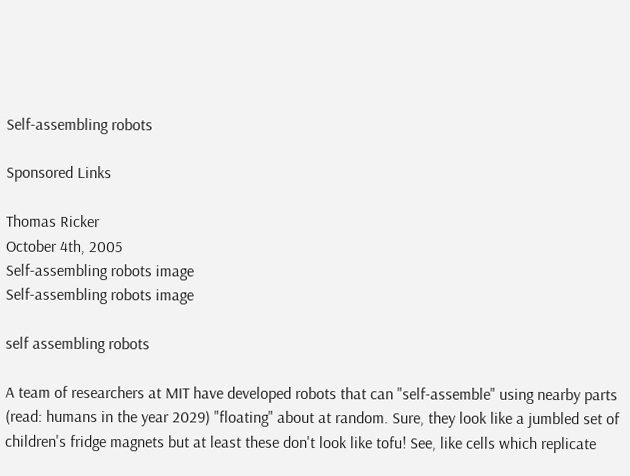Self-assembling robots

Sponsored Links

Thomas Ricker
October 4th, 2005
Self-assembling robots image
Self-assembling robots image

self assembling robots

A team of researchers at MIT have developed robots that can "self-assemble" using nearby parts (read: humans in the year 2029) "floating" about at random. Sure, they look like a jumbled set of children's fridge magnets but at least these don't look like tofu! See, like cells which replicate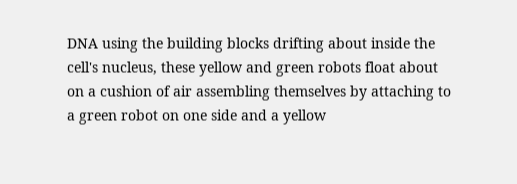DNA using the building blocks drifting about inside the cell's nucleus, these yellow and green robots float about on a cushion of air assembling themselves by attaching to a green robot on one side and a yellow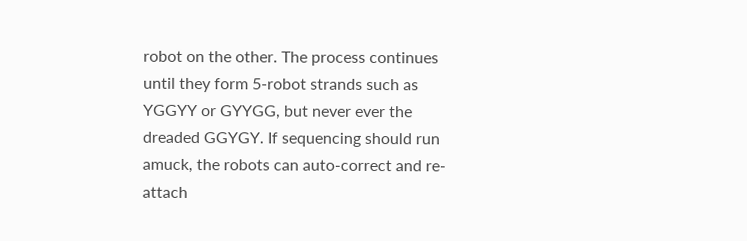robot on the other. The process continues until they form 5-robot strands such as YGGYY or GYYGG, but never ever the dreaded GGYGY. If sequencing should run amuck, the robots can auto-correct and re-attach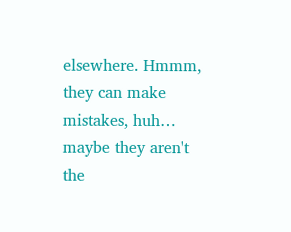elsewhere. Hmmm, they can make mistakes, huh… maybe they aren't the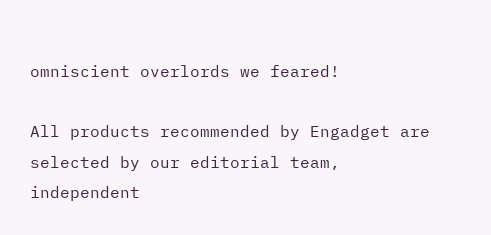omniscient overlords we feared!

All products recommended by Engadget are selected by our editorial team, independent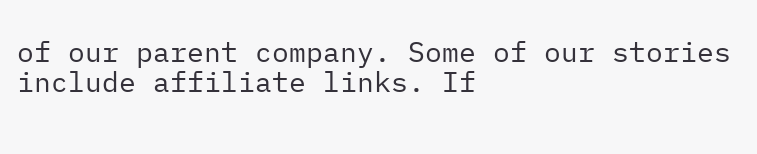of our parent company. Some of our stories include affiliate links. If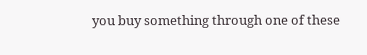you buy something through one of these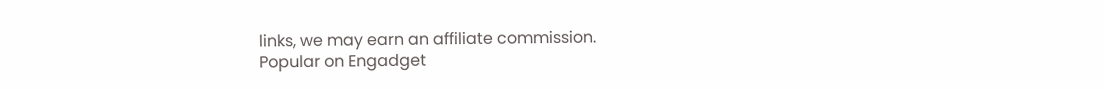links, we may earn an affiliate commission.
Popular on Engadget